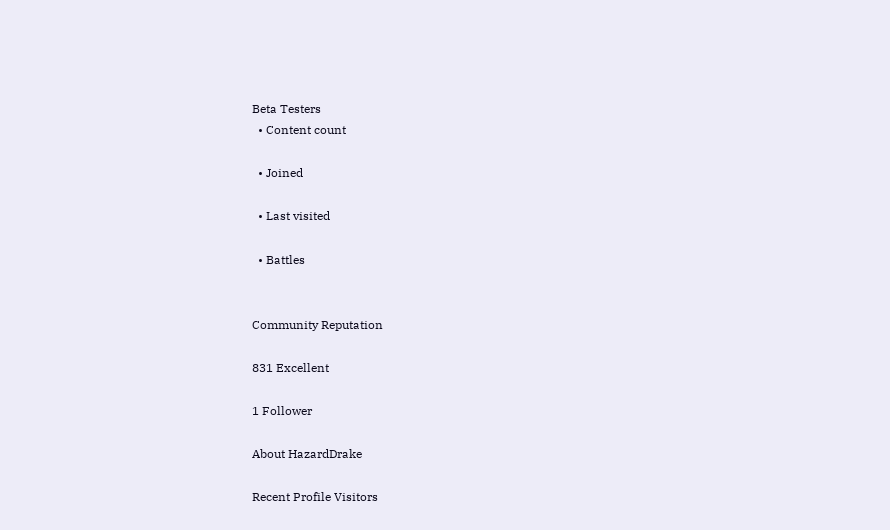Beta Testers
  • Content count

  • Joined

  • Last visited

  • Battles


Community Reputation

831 Excellent

1 Follower

About HazardDrake

Recent Profile Visitors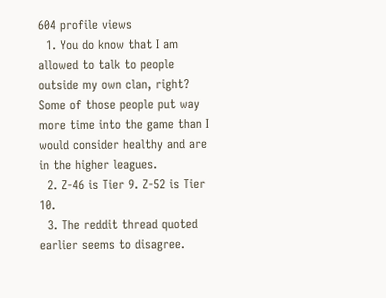604 profile views
  1. You do know that I am allowed to talk to people outside my own clan, right? Some of those people put way more time into the game than I would consider healthy and are in the higher leagues.
  2. Z-46 is Tier 9. Z-52 is Tier 10.
  3. The reddit thread quoted earlier seems to disagree.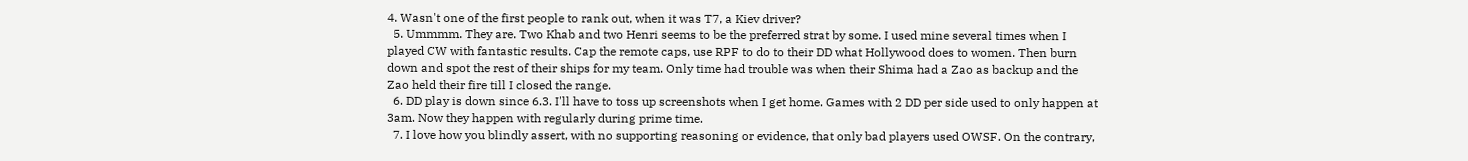4. Wasn't one of the first people to rank out, when it was T7, a Kiev driver?
  5. Ummmm. They are. Two Khab and two Henri seems to be the preferred strat by some. I used mine several times when I played CW with fantastic results. Cap the remote caps, use RPF to do to their DD what Hollywood does to women. Then burn down and spot the rest of their ships for my team. Only time had trouble was when their Shima had a Zao as backup and the Zao held their fire till I closed the range.
  6. DD play is down since 6.3. I'll have to toss up screenshots when I get home. Games with 2 DD per side used to only happen at 3am. Now they happen with regularly during prime time.
  7. I love how you blindly assert, with no supporting reasoning or evidence, that only bad players used OWSF. On the contrary,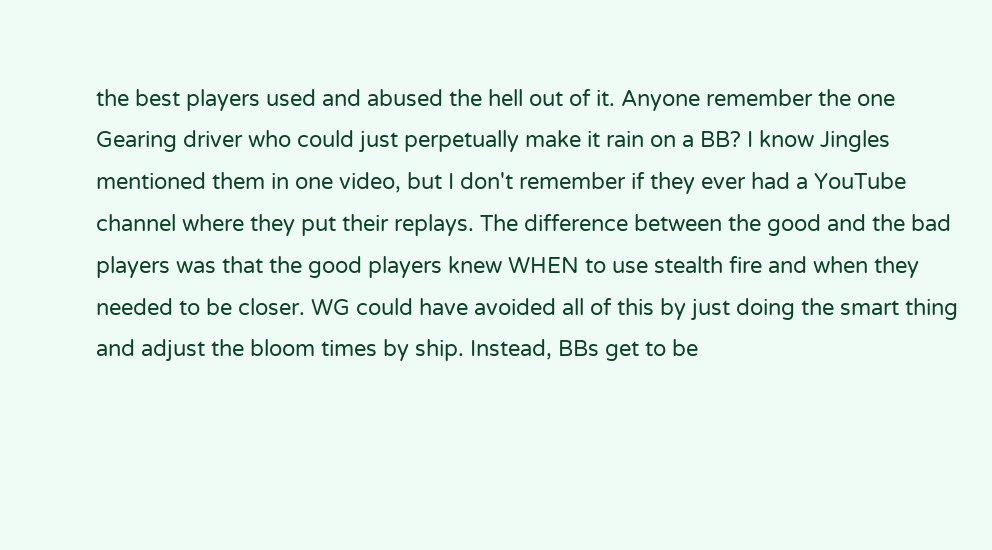the best players used and abused the hell out of it. Anyone remember the one Gearing driver who could just perpetually make it rain on a BB? I know Jingles mentioned them in one video, but I don't remember if they ever had a YouTube channel where they put their replays. The difference between the good and the bad players was that the good players knew WHEN to use stealth fire and when they needed to be closer. WG could have avoided all of this by just doing the smart thing and adjust the bloom times by ship. Instead, BBs get to be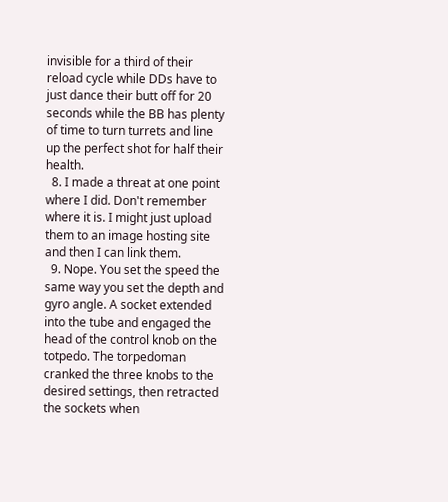invisible for a third of their reload cycle while DDs have to just dance their butt off for 20 seconds while the BB has plenty of time to turn turrets and line up the perfect shot for half their health.
  8. I made a threat at one point where I did. Don't remember where it is. I might just upload them to an image hosting site and then I can link them.
  9. Nope. You set the speed the same way you set the depth and gyro angle. A socket extended into the tube and engaged the head of the control knob on the totpedo. The torpedoman cranked the three knobs to the desired settings, then retracted the sockets when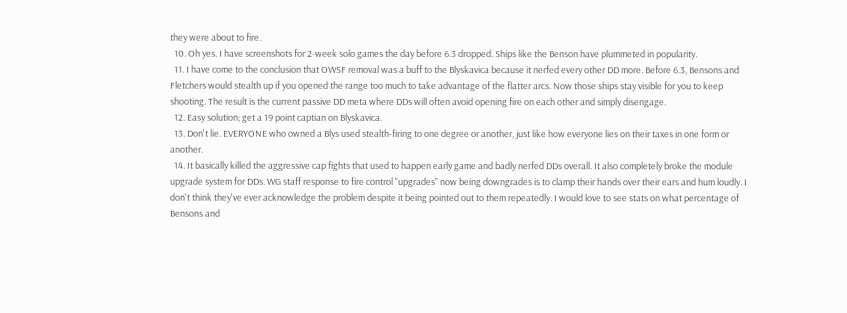they were about to fire.
  10. Oh yes. I have screenshots for 2-week solo games the day before 6.3 dropped. Ships like the Benson have plummeted in popularity.
  11. I have come to the conclusion that OWSF removal was a buff to the Blyskavica because it nerfed every other DD more. Before 6.3, Bensons and Fletchers would stealth up if you opened the range too much to take advantage of the flatter arcs. Now those ships stay visible for you to keep shooting. The result is the current passive DD meta where DDs will often avoid opening fire on each other and simply disengage.
  12. Easy solution; get a 19 point captian on Blyskavica.
  13. Don't lie. EVERYONE who owned a Blys used stealth-firing to one degree or another, just like how everyone lies on their taxes in one form or another.
  14. It basically killed the aggressive cap fights that used to happen early game and badly nerfed DDs overall. It also completely broke the module upgrade system for DDs. WG staff response to fire control "upgrades" now being downgrades is to clamp their hands over their ears and hum loudly. I don't think they've ever acknowledge the problem despite it being pointed out to them repeatedly. I would love to see stats on what percentage of Bensons and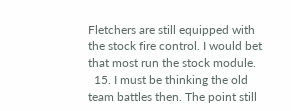Fletchers are still equipped with the stock fire control. I would bet that most run the stock module.
  15. I must be thinking the old team battles then. The point still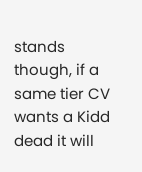stands though, if a same tier CV wants a Kidd dead it will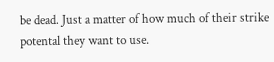be dead. Just a matter of how much of their strike potental they want to use.